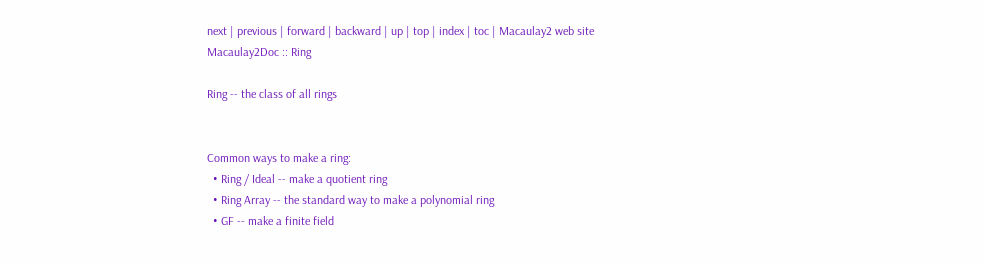next | previous | forward | backward | up | top | index | toc | Macaulay2 web site
Macaulay2Doc :: Ring

Ring -- the class of all rings


Common ways to make a ring:
  • Ring / Ideal -- make a quotient ring
  • Ring Array -- the standard way to make a polynomial ring
  • GF -- make a finite field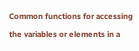Common functions for accessing the variables or elements in a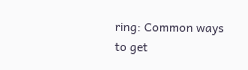ring: Common ways to get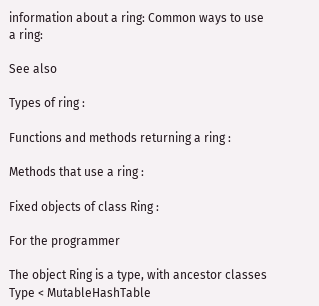information about a ring: Common ways to use a ring:

See also

Types of ring :

Functions and methods returning a ring :

Methods that use a ring :

Fixed objects of class Ring :

For the programmer

The object Ring is a type, with ancestor classes Type < MutableHashTable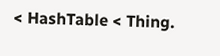< HashTable < Thing.